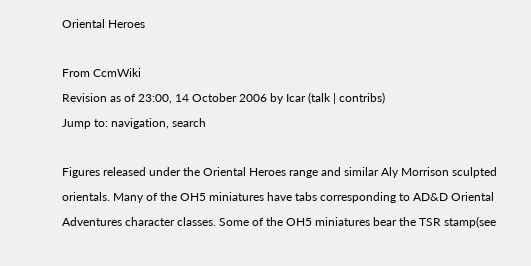Oriental Heroes

From CcmWiki
Revision as of 23:00, 14 October 2006 by Icar (talk | contribs)
Jump to: navigation, search

Figures released under the Oriental Heroes range and similar Aly Morrison sculpted orientals. Many of the OH5 miniatures have tabs corresponding to AD&D Oriental Adventures character classes. Some of the OH5 miniatures bear the TSR stamp(see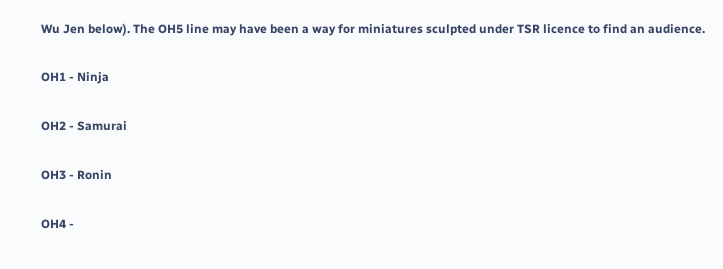Wu Jen below). The OH5 line may have been a way for miniatures sculpted under TSR licence to find an audience.

OH1 - Ninja

OH2 - Samurai

OH3 - Ronin

OH4 -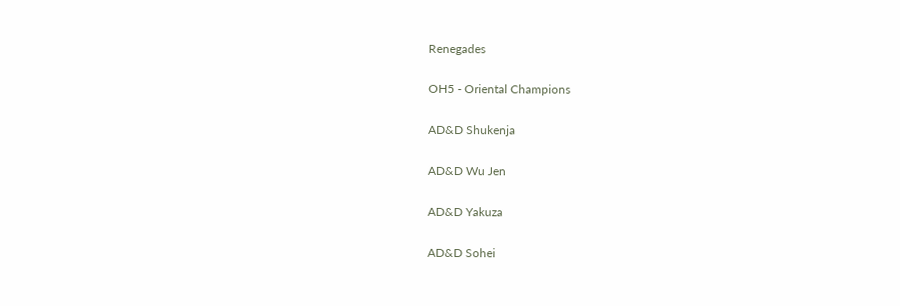Renegades

OH5 - Oriental Champions

AD&D Shukenja

AD&D Wu Jen

AD&D Yakuza

AD&D Sohei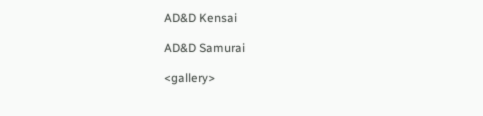AD&D Kensai

AD&D Samurai

<gallery>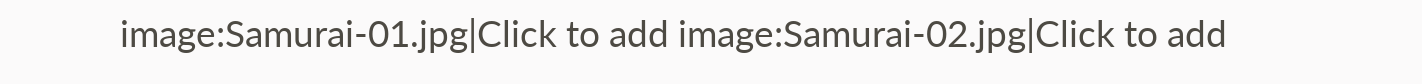image:Samurai-01.jpg|Click to add image:Samurai-02.jpg|Click to add